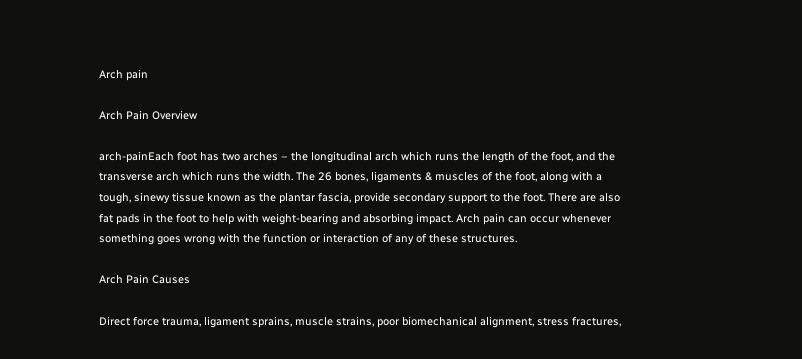Arch pain

Arch Pain Overview

arch-painEach foot has two arches – the longitudinal arch which runs the length of the foot, and the transverse arch which runs the width. The 26 bones, ligaments & muscles of the foot, along with a tough, sinewy tissue known as the plantar fascia, provide secondary support to the foot. There are also fat pads in the foot to help with weight-bearing and absorbing impact. Arch pain can occur whenever something goes wrong with the function or interaction of any of these structures.

Arch Pain Causes

Direct force trauma, ligament sprains, muscle strains, poor biomechanical alignment, stress fractures,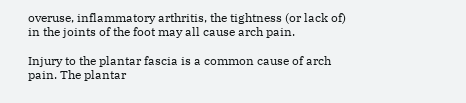overuse, inflammatory arthritis, the tightness (or lack of) in the joints of the foot may all cause arch pain.

Injury to the plantar fascia is a common cause of arch pain. The plantar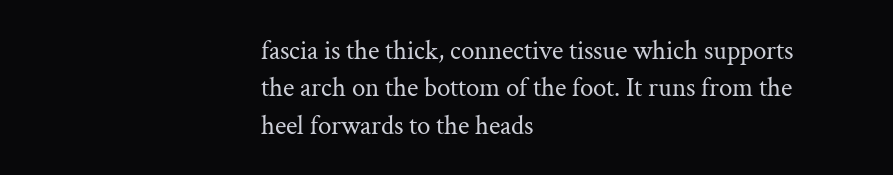fascia is the thick, connective tissue which supports the arch on the bottom of the foot. It runs from the heel forwards to the heads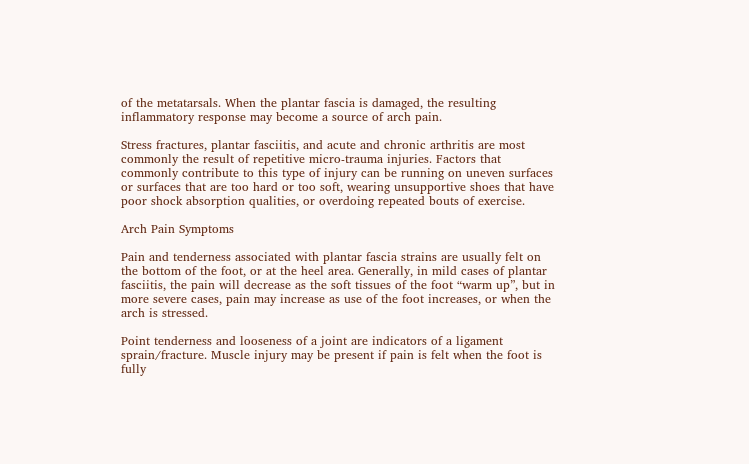of the metatarsals. When the plantar fascia is damaged, the resulting inflammatory response may become a source of arch pain.

Stress fractures, plantar fasciitis, and acute and chronic arthritis are most commonly the result of repetitive micro-trauma injuries. Factors that commonly contribute to this type of injury can be running on uneven surfaces or surfaces that are too hard or too soft, wearing unsupportive shoes that have poor shock absorption qualities, or overdoing repeated bouts of exercise.

Arch Pain Symptoms

Pain and tenderness associated with plantar fascia strains are usually felt on the bottom of the foot, or at the heel area. Generally, in mild cases of plantar fasciitis, the pain will decrease as the soft tissues of the foot “warm up”, but in more severe cases, pain may increase as use of the foot increases, or when the arch is stressed.

Point tenderness and looseness of a joint are indicators of a ligament sprain/fracture. Muscle injury may be present if pain is felt when the foot is fully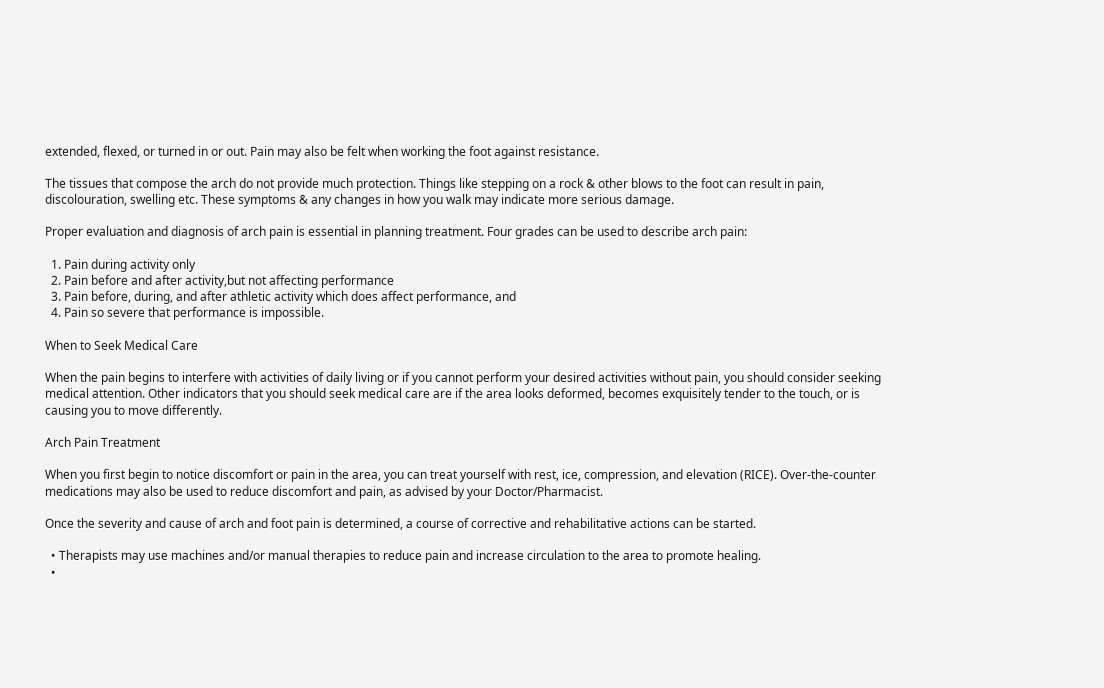extended, flexed, or turned in or out. Pain may also be felt when working the foot against resistance.

The tissues that compose the arch do not provide much protection. Things like stepping on a rock & other blows to the foot can result in pain, discolouration, swelling etc. These symptoms & any changes in how you walk may indicate more serious damage.

Proper evaluation and diagnosis of arch pain is essential in planning treatment. Four grades can be used to describe arch pain:

  1. Pain during activity only
  2. Pain before and after activity,but not affecting performance
  3. Pain before, during, and after athletic activity which does affect performance, and
  4. Pain so severe that performance is impossible.

When to Seek Medical Care

When the pain begins to interfere with activities of daily living or if you cannot perform your desired activities without pain, you should consider seeking medical attention. Other indicators that you should seek medical care are if the area looks deformed, becomes exquisitely tender to the touch, or is causing you to move differently.

Arch Pain Treatment

When you first begin to notice discomfort or pain in the area, you can treat yourself with rest, ice, compression, and elevation (RICE). Over-the-counter medications may also be used to reduce discomfort and pain, as advised by your Doctor/Pharmacist.

Once the severity and cause of arch and foot pain is determined, a course of corrective and rehabilitative actions can be started.

  • Therapists may use machines and/or manual therapies to reduce pain and increase circulation to the area to promote healing.
  •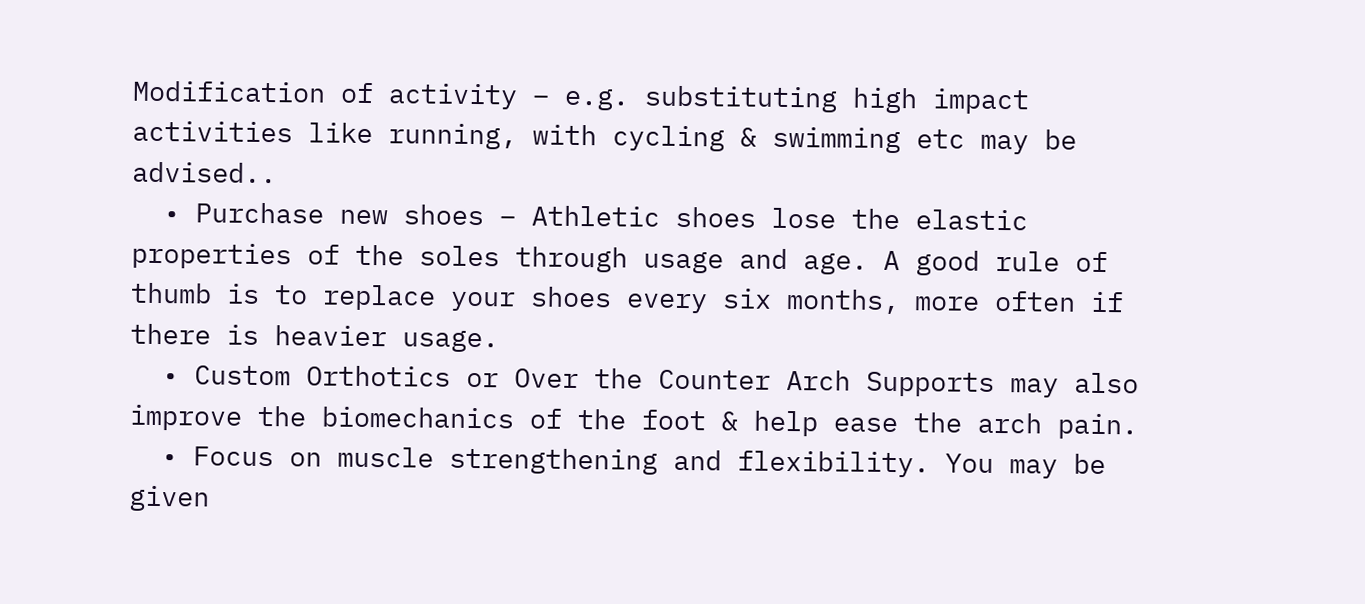Modification of activity – e.g. substituting high impact activities like running, with cycling & swimming etc may be advised..
  • Purchase new shoes – Athletic shoes lose the elastic properties of the soles through usage and age. A good rule of thumb is to replace your shoes every six months, more often if there is heavier usage.
  • Custom Orthotics or Over the Counter Arch Supports may also improve the biomechanics of the foot & help ease the arch pain.
  • Focus on muscle strengthening and flexibility. You may be given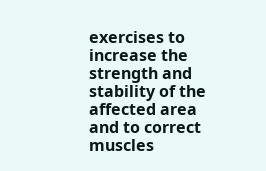exercises to increase the strength and stability of the affected area and to correct muscles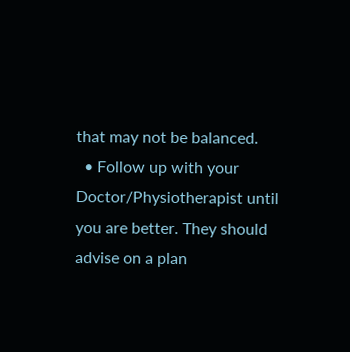that may not be balanced.
  • Follow up with your Doctor/Physiotherapist until you are better. They should advise on a plan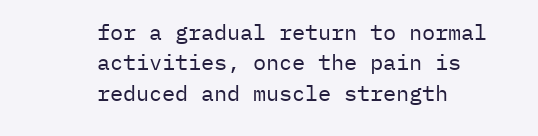for a gradual return to normal activities, once the pain is reduced and muscle strength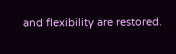and flexibility are restored.